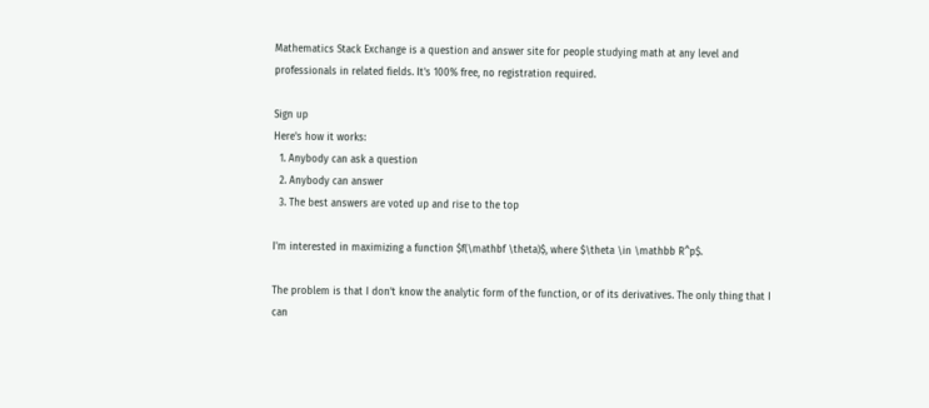Mathematics Stack Exchange is a question and answer site for people studying math at any level and professionals in related fields. It's 100% free, no registration required.

Sign up
Here's how it works:
  1. Anybody can ask a question
  2. Anybody can answer
  3. The best answers are voted up and rise to the top

I'm interested in maximizing a function $f(\mathbf \theta)$, where $\theta \in \mathbb R^p$.

The problem is that I don't know the analytic form of the function, or of its derivatives. The only thing that I can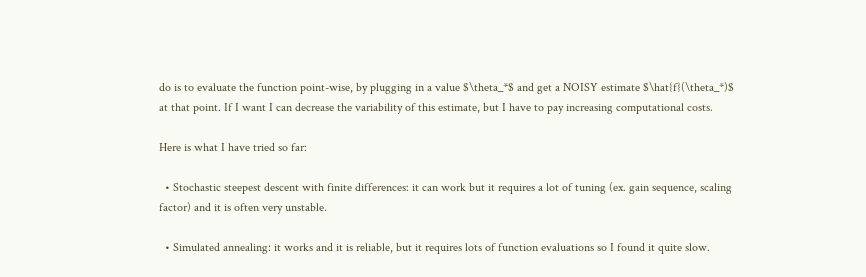do is to evaluate the function point-wise, by plugging in a value $\theta_*$ and get a NOISY estimate $\hat{f}(\theta_*)$ at that point. If I want I can decrease the variability of this estimate, but I have to pay increasing computational costs.

Here is what I have tried so far:

  • Stochastic steepest descent with finite differences: it can work but it requires a lot of tuning (ex. gain sequence, scaling factor) and it is often very unstable.

  • Simulated annealing: it works and it is reliable, but it requires lots of function evaluations so I found it quite slow.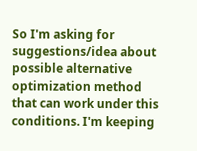So I'm asking for suggestions/idea about possible alternative optimization method that can work under this conditions. I'm keeping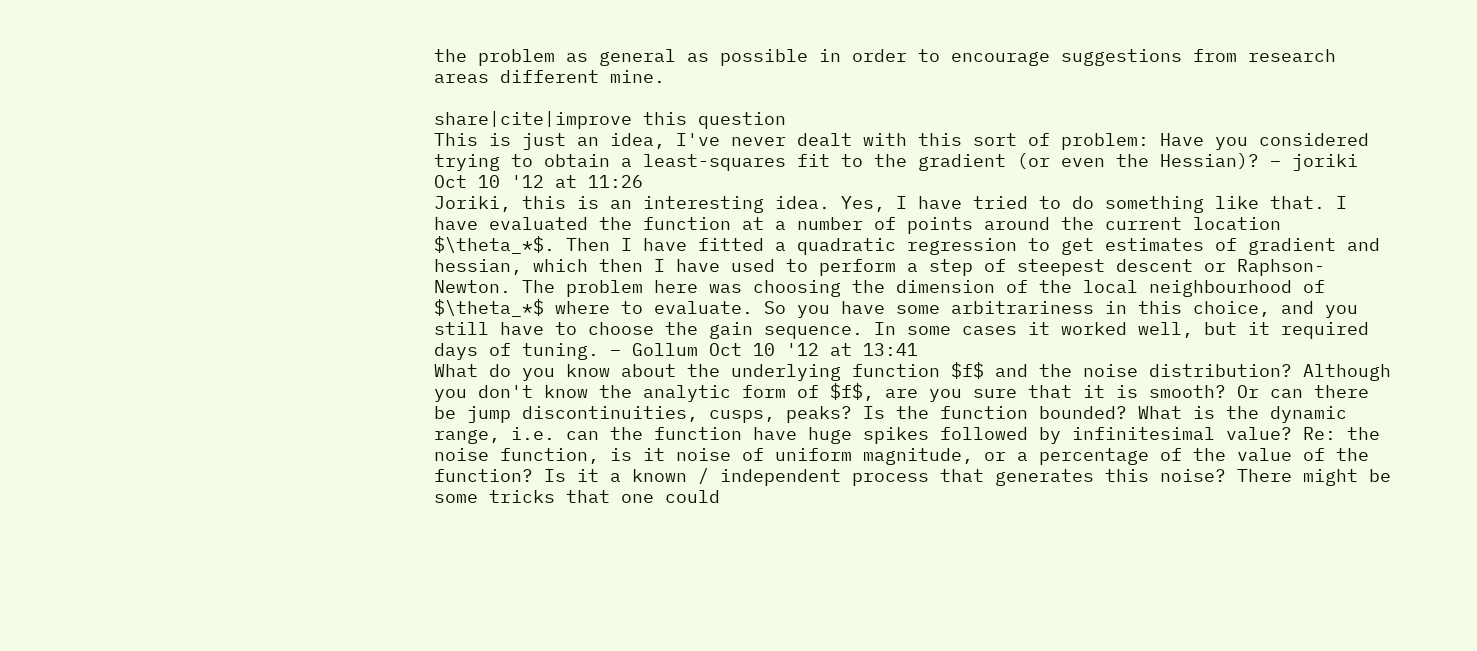the problem as general as possible in order to encourage suggestions from research areas different mine.

share|cite|improve this question
This is just an idea, I've never dealt with this sort of problem: Have you considered trying to obtain a least-squares fit to the gradient (or even the Hessian)? – joriki Oct 10 '12 at 11:26
Joriki, this is an interesting idea. Yes, I have tried to do something like that. I have evaluated the function at a number of points around the current location $\theta_*$. Then I have fitted a quadratic regression to get estimates of gradient and hessian, which then I have used to perform a step of steepest descent or Raphson-Newton. The problem here was choosing the dimension of the local neighbourhood of $\theta_*$ where to evaluate. So you have some arbitrariness in this choice, and you still have to choose the gain sequence. In some cases it worked well, but it required days of tuning. – Gollum Oct 10 '12 at 13:41
What do you know about the underlying function $f$ and the noise distribution? Although you don't know the analytic form of $f$, are you sure that it is smooth? Or can there be jump discontinuities, cusps, peaks? Is the function bounded? What is the dynamic range, i.e. can the function have huge spikes followed by infinitesimal value? Re: the noise function, is it noise of uniform magnitude, or a percentage of the value of the function? Is it a known / independent process that generates this noise? There might be some tricks that one could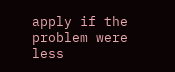apply if the problem were less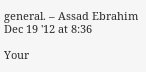general. – Assad Ebrahim Dec 19 '12 at 8:36

Your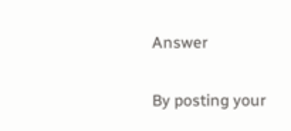Answer


By posting your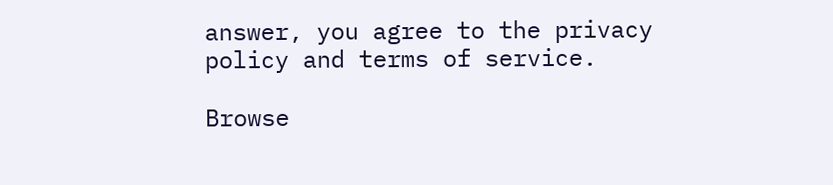answer, you agree to the privacy policy and terms of service.

Browse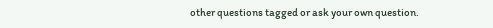other questions tagged or ask your own question.